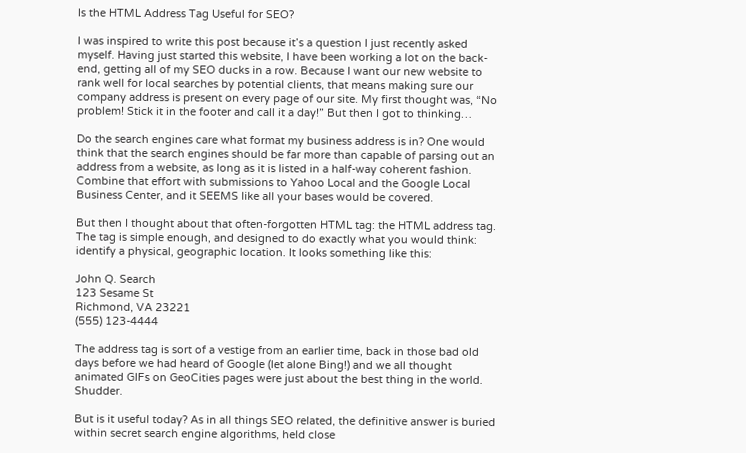Is the HTML Address Tag Useful for SEO?

I was inspired to write this post because it’s a question I just recently asked myself. Having just started this website, I have been working a lot on the back-end, getting all of my SEO ducks in a row. Because I want our new website to rank well for local searches by potential clients, that means making sure our company address is present on every page of our site. My first thought was, “No problem! Stick it in the footer and call it a day!” But then I got to thinking…

Do the search engines care what format my business address is in? One would think that the search engines should be far more than capable of parsing out an address from a website, as long as it is listed in a half-way coherent fashion. Combine that effort with submissions to Yahoo Local and the Google Local Business Center, and it SEEMS like all your bases would be covered.

But then I thought about that often-forgotten HTML tag: the HTML address tag. The tag is simple enough, and designed to do exactly what you would think: identify a physical, geographic location. It looks something like this:

John Q. Search
123 Sesame St
Richmond, VA 23221
(555) 123-4444

The address tag is sort of a vestige from an earlier time, back in those bad old days before we had heard of Google (let alone Bing!) and we all thought animated GIFs on GeoCities pages were just about the best thing in the world. Shudder.

But is it useful today? As in all things SEO related, the definitive answer is buried within secret search engine algorithms, held close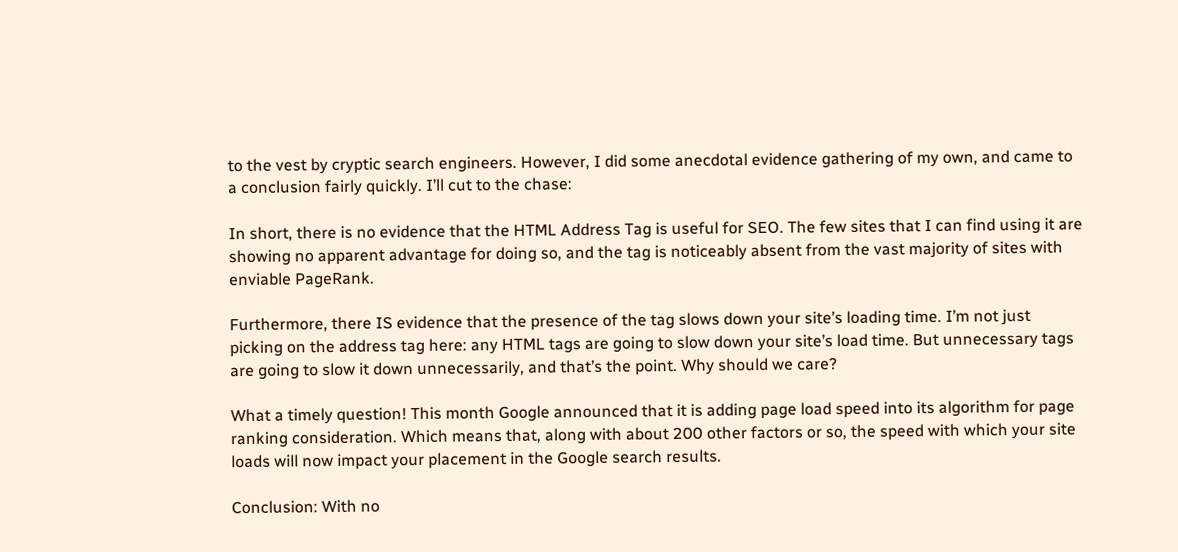to the vest by cryptic search engineers. However, I did some anecdotal evidence gathering of my own, and came to a conclusion fairly quickly. I’ll cut to the chase:

In short, there is no evidence that the HTML Address Tag is useful for SEO. The few sites that I can find using it are showing no apparent advantage for doing so, and the tag is noticeably absent from the vast majority of sites with enviable PageRank.

Furthermore, there IS evidence that the presence of the tag slows down your site’s loading time. I’m not just picking on the address tag here: any HTML tags are going to slow down your site’s load time. But unnecessary tags are going to slow it down unnecessarily, and that’s the point. Why should we care?

What a timely question! This month Google announced that it is adding page load speed into its algorithm for page ranking consideration. Which means that, along with about 200 other factors or so, the speed with which your site loads will now impact your placement in the Google search results.

Conclusion: With no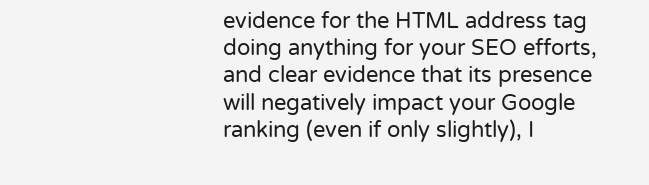evidence for the HTML address tag doing anything for your SEO efforts, and clear evidence that its presence will negatively impact your Google ranking (even if only slightly), I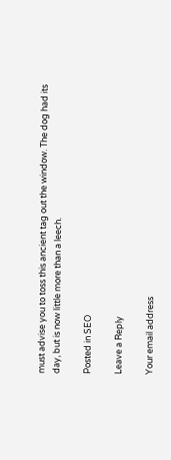must advise you to toss this ancient tag out the window. The dog had its day, but is now little more than a leech.

Posted in SEO

Leave a Reply

Your email address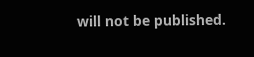will not be published.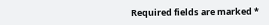Required fields are marked *